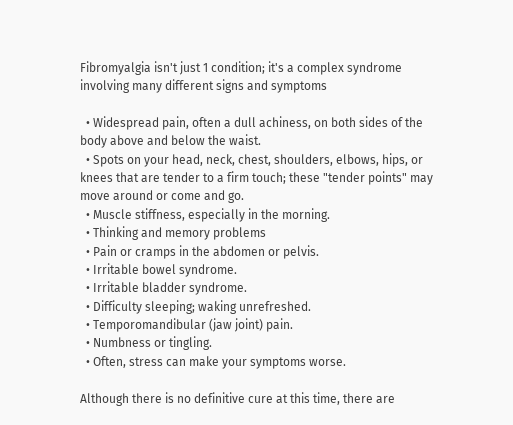Fibromyalgia isn't just 1 condition; it's a complex syndrome involving many different signs and symptoms

  • Widespread pain, often a dull achiness, on both sides of the body above and below the waist.
  • Spots on your head, neck, chest, shoulders, elbows, hips, or knees that are tender to a firm touch; these "tender points" may move around or come and go.
  • Muscle stiffness, especially in the morning.
  • Thinking and memory problems
  • Pain or cramps in the abdomen or pelvis.
  • Irritable bowel syndrome.
  • Irritable bladder syndrome.
  • Difficulty sleeping; waking unrefreshed.
  • Temporomandibular (jaw joint) pain.
  • Numbness or tingling.
  • Often, stress can make your symptoms worse.

Although there is no definitive cure at this time, there are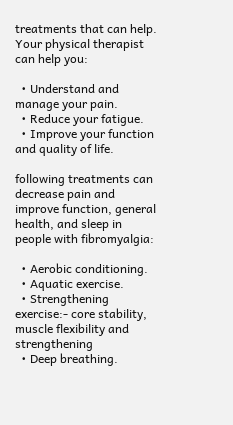treatments that can help. Your physical therapist can help you:

  • Understand and manage your pain.
  • Reduce your fatigue.
  • Improve your function and quality of life.

following treatments can decrease pain and improve function, general health, and sleep in people with fibromyalgia:

  • Aerobic conditioning.
  • Aquatic exercise.
  • Strengthening exercise:- core stability, muscle flexibility and strengthening
  • Deep breathing.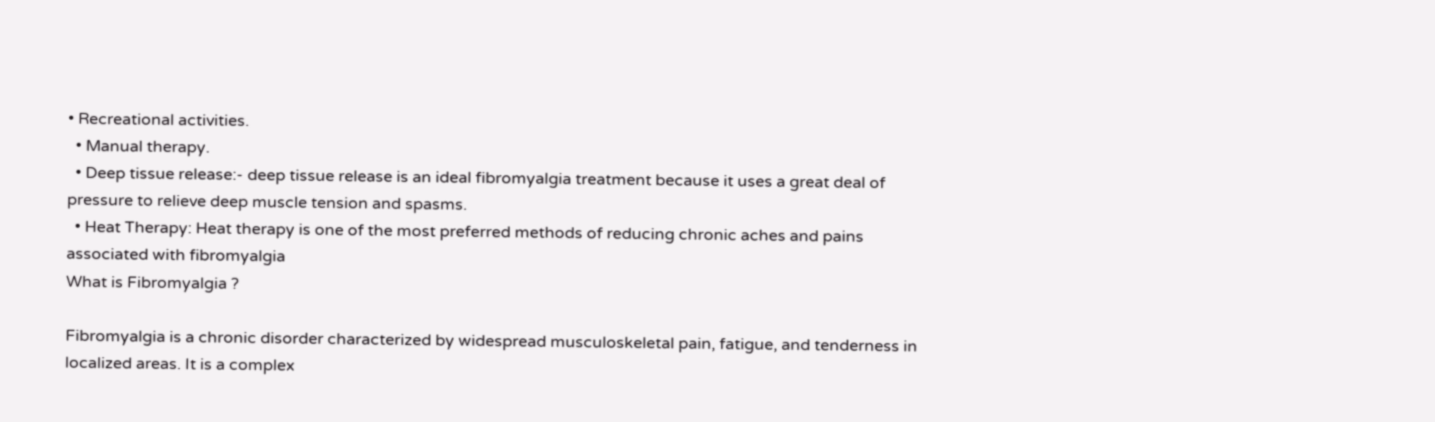• Recreational activities.
  • Manual therapy.
  • Deep tissue release:- deep tissue release is an ideal fibromyalgia treatment because it uses a great deal of pressure to relieve deep muscle tension and spasms.
  • Heat Therapy: Heat therapy is one of the most preferred methods of reducing chronic aches and pains associated with fibromyalgia
What is Fibromyalgia ?

Fibromyalgia is a chronic disorder characterized by widespread musculoskeletal pain, fatigue, and tenderness in localized areas. It is a complex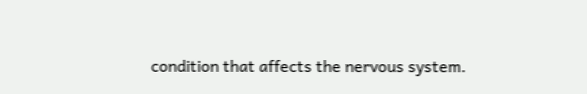condition that affects the nervous system.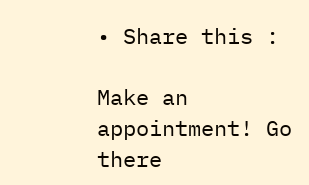• Share this :

Make an appointment! Go there